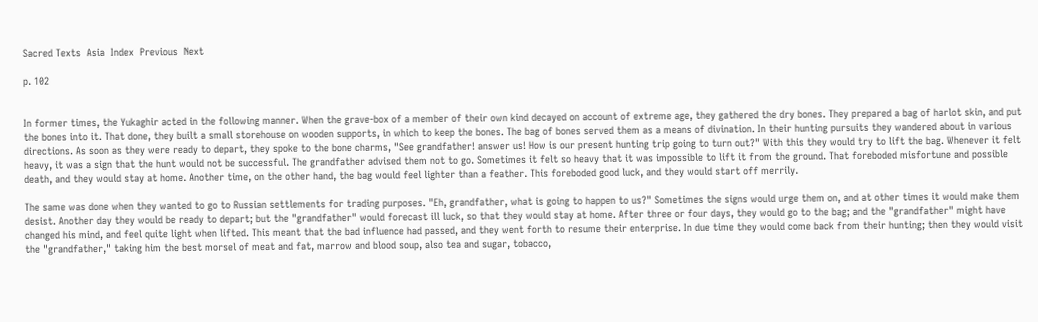Sacred Texts  Asia  Index  Previous  Next

p. 102


In former times, the Yukaghir acted in the following manner. When the grave-box of a member of their own kind decayed on account of extreme age, they gathered the dry bones. They prepared a bag of harlot skin, and put the bones into it. That done, they built a small storehouse on wooden supports, in which to keep the bones. The bag of bones served them as a means of divination. In their hunting pursuits they wandered about in various directions. As soon as they were ready to depart, they spoke to the bone charms, "See grandfather! answer us! How is our present hunting trip going to turn out?" With this they would try to lift the bag. Whenever it felt heavy, it was a sign that the hunt would not be successful. The grandfather advised them not to go. Sometimes it felt so heavy that it was impossible to lift it from the ground. That foreboded misfortune and possible death, and they would stay at home. Another time, on the other hand, the bag would feel lighter than a feather. This foreboded good luck, and they would start off merrily.

The same was done when they wanted to go to Russian settlements for trading purposes. "Eh, grandfather, what is going to happen to us?" Sometimes the signs would urge them on, and at other times it would make them desist. Another day they would be ready to depart; but the "grandfather" would forecast ill luck, so that they would stay at home. After three or four days, they would go to the bag; and the "grandfather" might have changed his mind, and feel quite light when lifted. This meant that the bad influence had passed, and they went forth to resume their enterprise. In due time they would come back from their hunting; then they would visit the "grandfather," taking him the best morsel of meat and fat, marrow and blood soup, also tea and sugar, tobacco,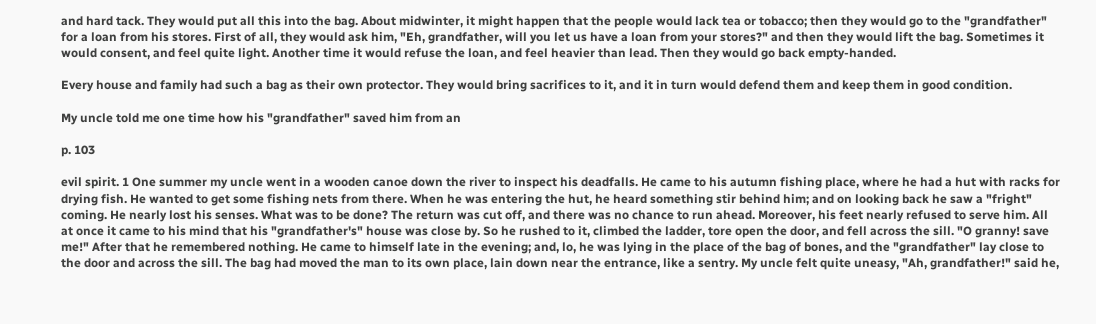and hard tack. They would put all this into the bag. About midwinter, it might happen that the people would lack tea or tobacco; then they would go to the "grandfather" for a loan from his stores. First of all, they would ask him, "Eh, grandfather, will you let us have a loan from your stores?" and then they would lift the bag. Sometimes it would consent, and feel quite light. Another time it would refuse the loan, and feel heavier than lead. Then they would go back empty-handed.

Every house and family had such a bag as their own protector. They would bring sacrifices to it, and it in turn would defend them and keep them in good condition.

My uncle told me one time how his "grandfather" saved him from an

p. 103

evil spirit. 1 One summer my uncle went in a wooden canoe down the river to inspect his deadfalls. He came to his autumn fishing place, where he had a hut with racks for drying fish. He wanted to get some fishing nets from there. When he was entering the hut, he heard something stir behind him; and on looking back he saw a "fright" coming. He nearly lost his senses. What was to be done? The return was cut off, and there was no chance to run ahead. Moreover, his feet nearly refused to serve him. All at once it came to his mind that his "grandfather's" house was close by. So he rushed to it, climbed the ladder, tore open the door, and fell across the sill. "O granny! save me!" After that he remembered nothing. He came to himself late in the evening; and, lo, he was lying in the place of the bag of bones, and the "grandfather" lay close to the door and across the sill. The bag had moved the man to its own place, lain down near the entrance, like a sentry. My uncle felt quite uneasy, "Ah, grandfather!" said he,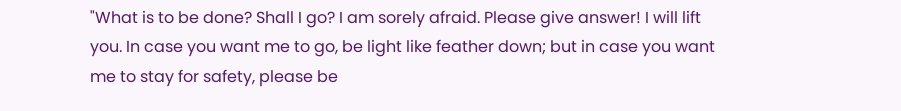"What is to be done? Shall I go? I am sorely afraid. Please give answer! I will lift you. In case you want me to go, be light like feather down; but in case you want me to stay for safety, please be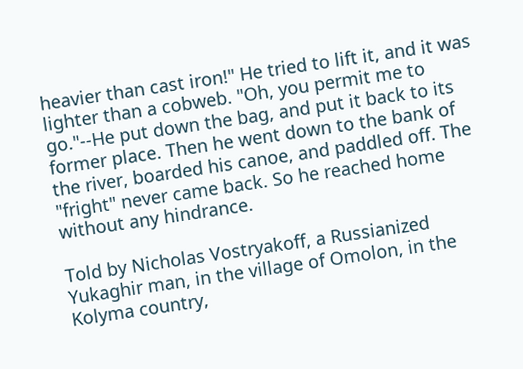heavier than cast iron!" He tried to lift it, and it was lighter than a cobweb. "Oh, you permit me to go."--He put down the bag, and put it back to its former place. Then he went down to the bank of the river, boarded his canoe, and paddled off. The "fright" never came back. So he reached home without any hindrance.

Told by Nicholas Vostryakoff, a Russianized Yukaghir man, in the village of Omolon, in the Kolyma country,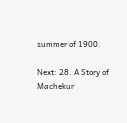summer of 1900.

Next: 28. A Story of Machekur